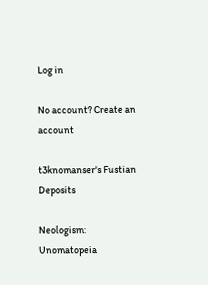Log in

No account? Create an account

t3knomanser's Fustian Deposits

Neologism: Unomatopeia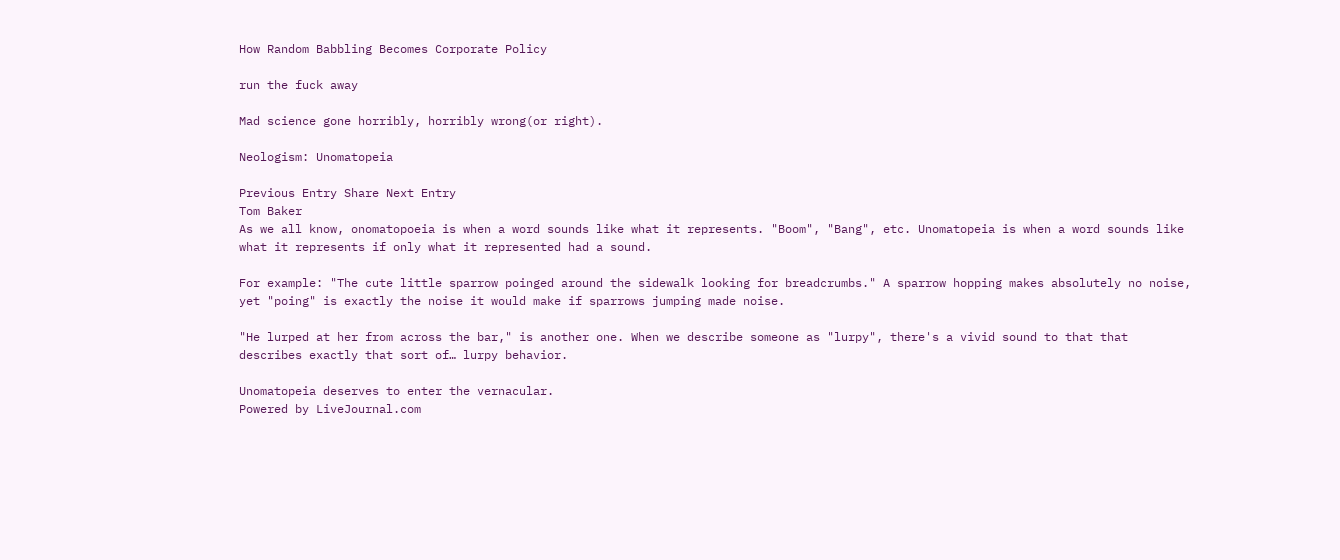How Random Babbling Becomes Corporate Policy

run the fuck away

Mad science gone horribly, horribly wrong(or right).

Neologism: Unomatopeia

Previous Entry Share Next Entry
Tom Baker
As we all know, onomatopoeia is when a word sounds like what it represents. "Boom", "Bang", etc. Unomatopeia is when a word sounds like what it represents if only what it represented had a sound.

For example: "The cute little sparrow poinged around the sidewalk looking for breadcrumbs." A sparrow hopping makes absolutely no noise, yet "poing" is exactly the noise it would make if sparrows jumping made noise.

"He lurped at her from across the bar," is another one. When we describe someone as "lurpy", there's a vivid sound to that that describes exactly that sort of… lurpy behavior.

Unomatopeia deserves to enter the vernacular.
Powered by LiveJournal.com